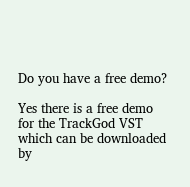Do you have a free demo?

Yes there is a free demo for the TrackGod VST which can be downloaded by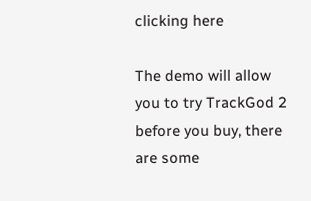clicking here

The demo will allow you to try TrackGod 2 before you buy, there are some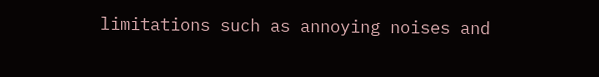limitations such as annoying noises and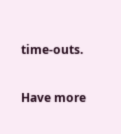time-outs.

Have more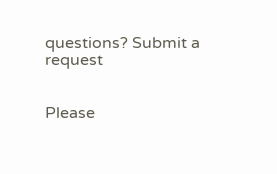questions? Submit a request


Please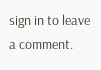sign in to leave a comment.